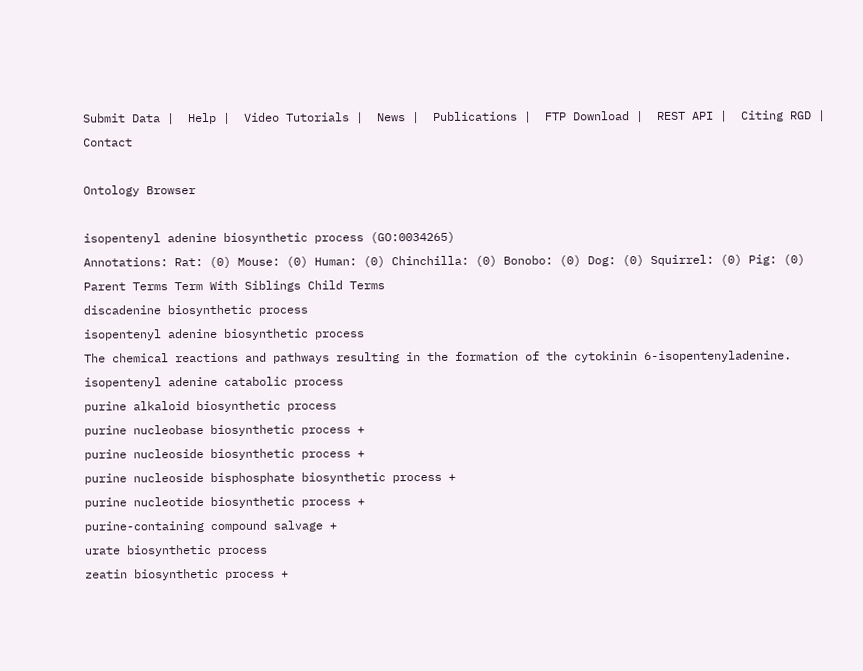Submit Data |  Help |  Video Tutorials |  News |  Publications |  FTP Download |  REST API |  Citing RGD |  Contact

Ontology Browser

isopentenyl adenine biosynthetic process (GO:0034265)
Annotations: Rat: (0) Mouse: (0) Human: (0) Chinchilla: (0) Bonobo: (0) Dog: (0) Squirrel: (0) Pig: (0)
Parent Terms Term With Siblings Child Terms
discadenine biosynthetic process
isopentenyl adenine biosynthetic process
The chemical reactions and pathways resulting in the formation of the cytokinin 6-isopentenyladenine.
isopentenyl adenine catabolic process
purine alkaloid biosynthetic process
purine nucleobase biosynthetic process +
purine nucleoside biosynthetic process +
purine nucleoside bisphosphate biosynthetic process +
purine nucleotide biosynthetic process +
purine-containing compound salvage +
urate biosynthetic process
zeatin biosynthetic process +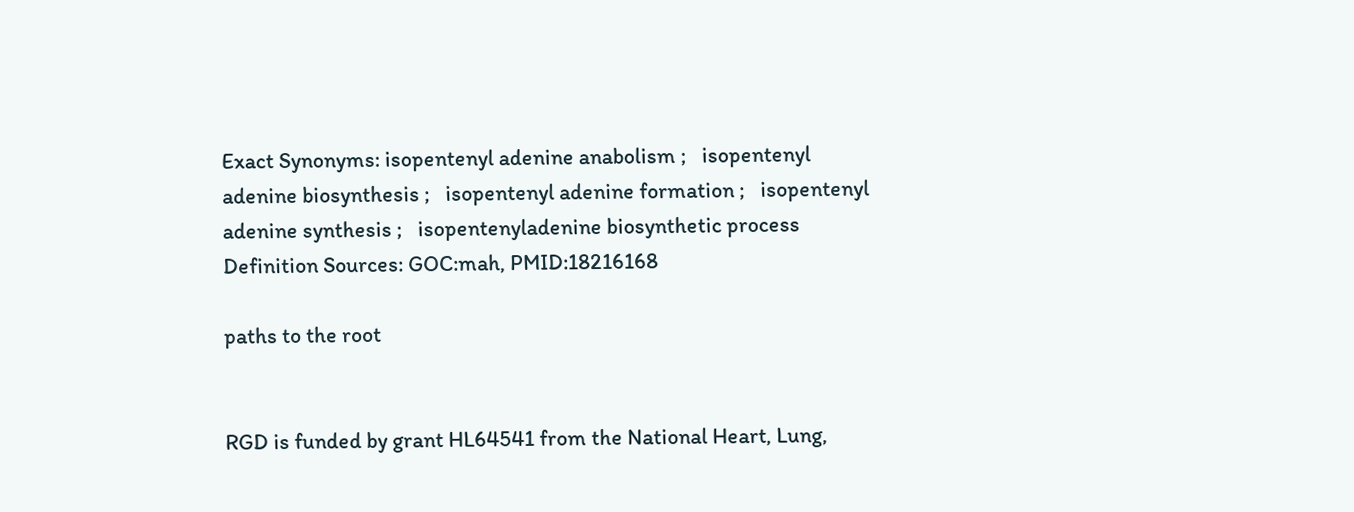Exact Synonyms: isopentenyl adenine anabolism ;   isopentenyl adenine biosynthesis ;   isopentenyl adenine formation ;   isopentenyl adenine synthesis ;   isopentenyladenine biosynthetic process
Definition Sources: GOC:mah, PMID:18216168

paths to the root


RGD is funded by grant HL64541 from the National Heart, Lung,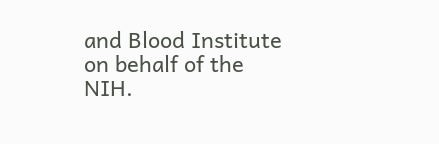and Blood Institute on behalf of the NIH.